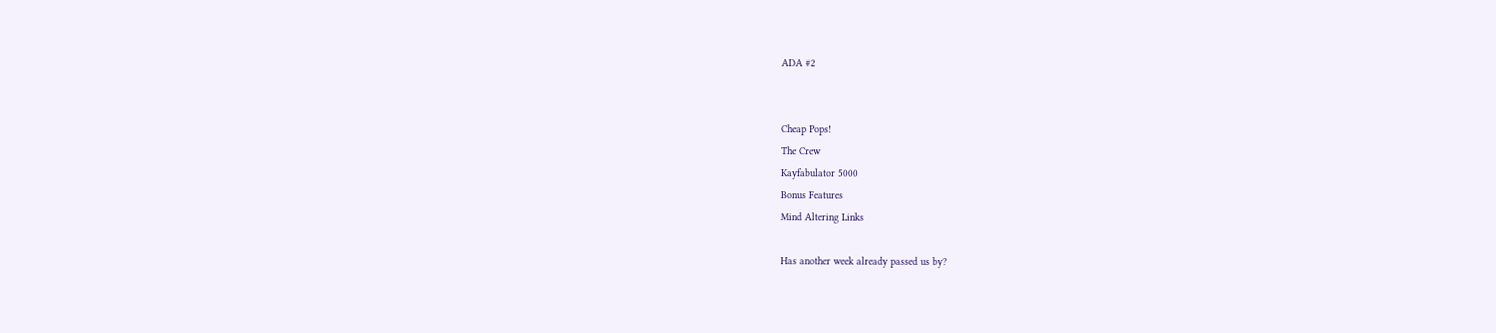ADA #2


Cheap Pops!
The Crew
Kayfabulator 5000
Bonus Features
Mind Altering Links

Has another week already passed us by?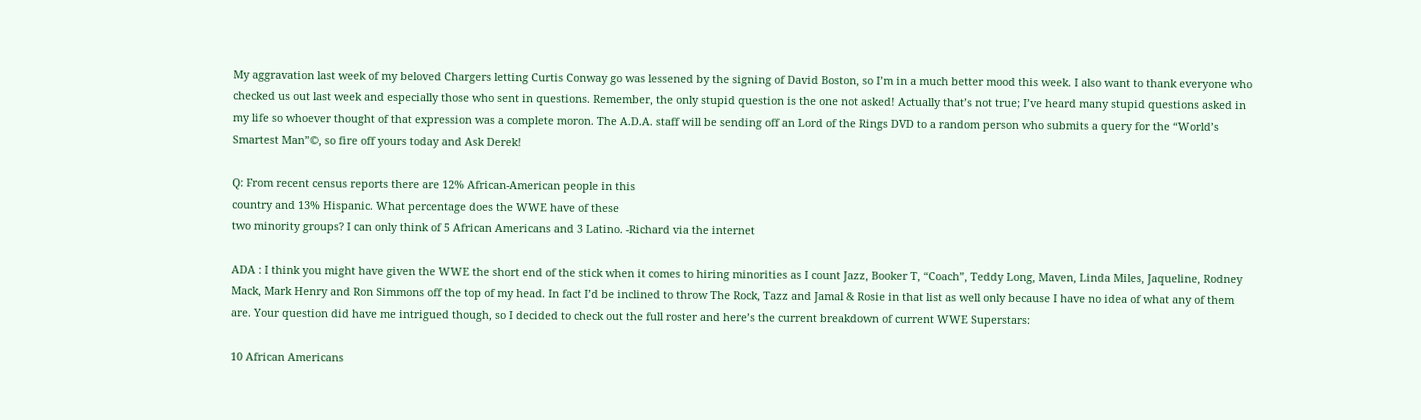My aggravation last week of my beloved Chargers letting Curtis Conway go was lessened by the signing of David Boston, so I’m in a much better mood this week. I also want to thank everyone who checked us out last week and especially those who sent in questions. Remember, the only stupid question is the one not asked! Actually that’s not true; I’ve heard many stupid questions asked in my life so whoever thought of that expression was a complete moron. The A.D.A. staff will be sending off an Lord of the Rings DVD to a random person who submits a query for the “World’s Smartest Man”©, so fire off yours today and Ask Derek!

Q: From recent census reports there are 12% African-American people in this
country and 13% Hispanic. What percentage does the WWE have of these
two minority groups? I can only think of 5 African Americans and 3 Latino. -Richard via the internet

ADA : I think you might have given the WWE the short end of the stick when it comes to hiring minorities as I count Jazz, Booker T, “Coach”, Teddy Long, Maven, Linda Miles, Jaqueline, Rodney Mack, Mark Henry and Ron Simmons off the top of my head. In fact I’d be inclined to throw The Rock, Tazz and Jamal & Rosie in that list as well only because I have no idea of what any of them are. Your question did have me intrigued though, so I decided to check out the full roster and here’s the current breakdown of current WWE Superstars:

10 African Americans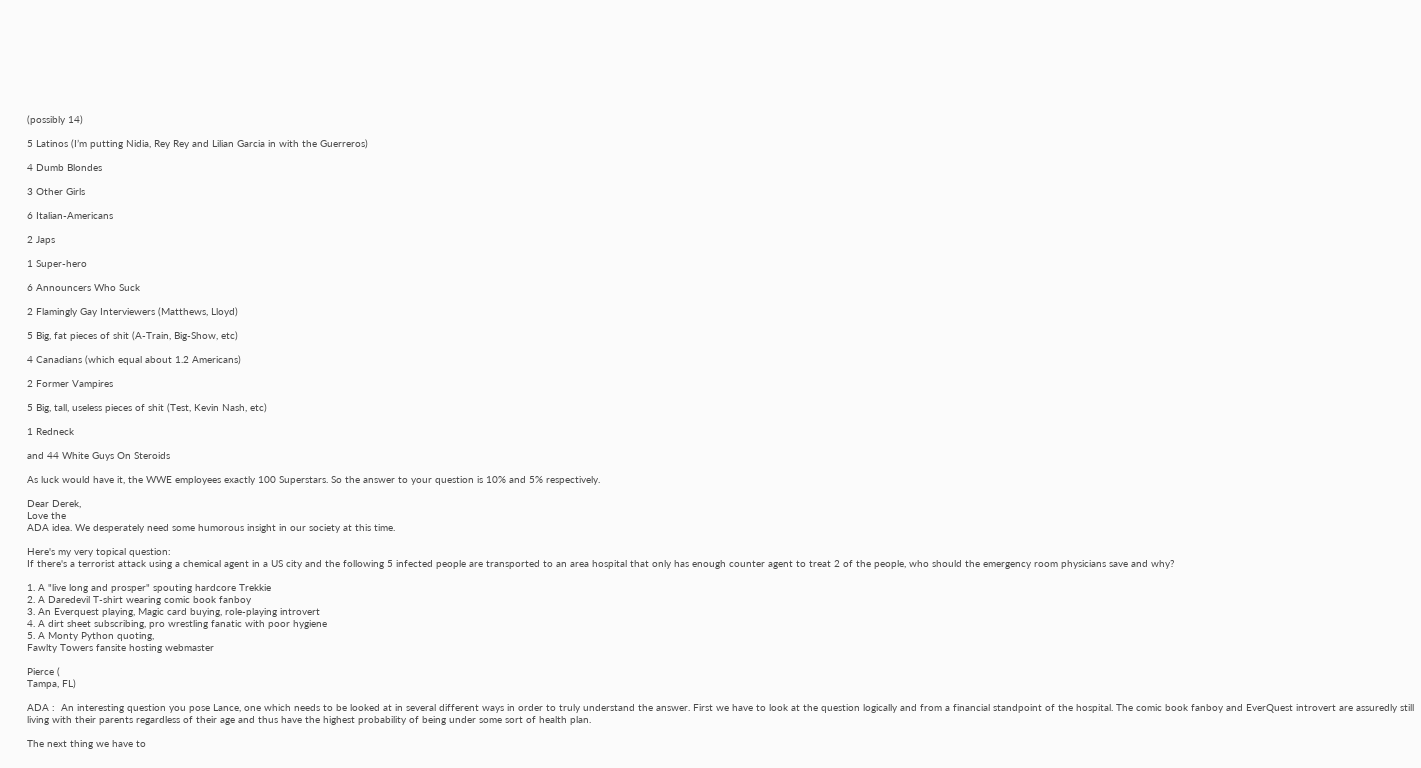(possibly 14)

5 Latinos (I’m putting Nidia, Rey Rey and Lilian Garcia in with the Guerreros)

4 Dumb Blondes

3 Other Girls

6 Italian-Americans

2 Japs

1 Super-hero

6 Announcers Who Suck

2 Flamingly Gay Interviewers (Matthews, Lloyd)

5 Big, fat pieces of shit (A-Train, Big-Show, etc)

4 Canadians (which equal about 1.2 Americans)

2 Former Vampires

5 Big, tall, useless pieces of shit (Test, Kevin Nash, etc)

1 Redneck

and 44 White Guys On Steroids

As luck would have it, the WWE employees exactly 100 Superstars. So the answer to your question is 10% and 5% respectively.

Dear Derek,
Love the
ADA idea. We desperately need some humorous insight in our society at this time.

Here's my very topical question:
If there's a terrorist attack using a chemical agent in a US city and the following 5 infected people are transported to an area hospital that only has enough counter agent to treat 2 of the people, who should the emergency room physicians save and why?

1. A "live long and prosper" spouting hardcore Trekkie
2. A Daredevil T-shirt wearing comic book fanboy
3. An Everquest playing, Magic card buying, role-playing introvert
4. A dirt sheet subscribing, pro wrestling fanatic with poor hygiene
5. A Monty Python quoting,
Fawlty Towers fansite hosting webmaster

Pierce (
Tampa, FL)

ADA :  An interesting question you pose Lance, one which needs to be looked at in several different ways in order to truly understand the answer. First we have to look at the question logically and from a financial standpoint of the hospital. The comic book fanboy and EverQuest introvert are assuredly still living with their parents regardless of their age and thus have the highest probability of being under some sort of health plan.

The next thing we have to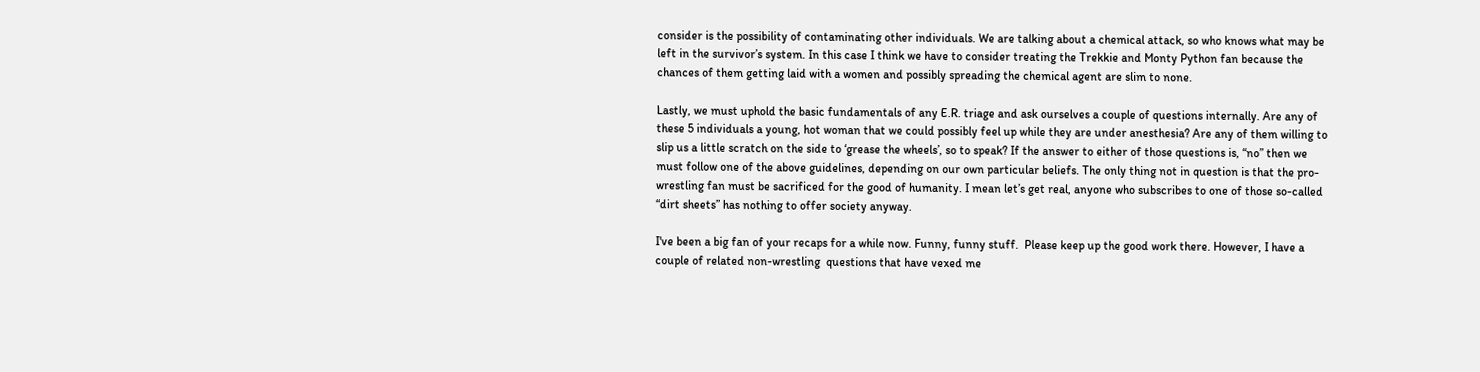consider is the possibility of contaminating other individuals. We are talking about a chemical attack, so who knows what may be left in the survivor’s system. In this case I think we have to consider treating the Trekkie and Monty Python fan because the chances of them getting laid with a women and possibly spreading the chemical agent are slim to none.

Lastly, we must uphold the basic fundamentals of any E.R. triage and ask ourselves a couple of questions internally. Are any of these 5 individuals a young, hot woman that we could possibly feel up while they are under anesthesia? Are any of them willing to slip us a little scratch on the side to ‘grease the wheels’, so to speak? If the answer to either of those questions is, “no” then we must follow one of the above guidelines, depending on our own particular beliefs. The only thing not in question is that the pro-wrestling fan must be sacrificed for the good of humanity. I mean let’s get real, anyone who subscribes to one of those so-called “dirt sheets” has nothing to offer society anyway.

I've been a big fan of your recaps for a while now. Funny, funny stuff.  Please keep up the good work there. However, I have a couple of related non-wrestling  questions that have vexed me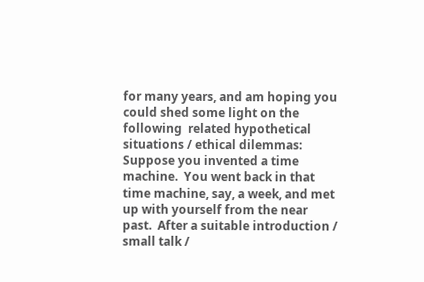for many years, and am hoping you could shed some light on the following  related hypothetical situations / ethical dilemmas: Suppose you invented a time machine.  You went back in that time machine, say, a week, and met up with yourself from the near past.  After a suitable introduction / small talk /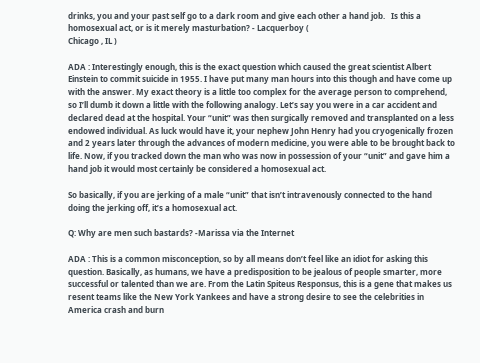drinks, you and your past self go to a dark room and give each other a hand job.   Is this a homosexual act, or is it merely masturbation? - Lacquerboy (
Chicago , IL )

ADA : Interestingly enough, this is the exact question which caused the great scientist Albert Einstein to commit suicide in 1955. I have put many man hours into this though and have come up with the answer. My exact theory is a little too complex for the average person to comprehend, so I’ll dumb it down a little with the following analogy. Let’s say you were in a car accident and declared dead at the hospital. Your “unit” was then surgically removed and transplanted on a less endowed individual. As luck would have it, your nephew John Henry had you cryogenically frozen and 2 years later through the advances of modern medicine, you were able to be brought back to life. Now, if you tracked down the man who was now in possession of your “unit” and gave him a hand job it would most certainly be considered a homosexual act.

So basically, if you are jerking of a male “unit” that isn’t intravenously connected to the hand doing the jerking off, it’s a homosexual act.

Q: Why are men such bastards? -Marissa via the Internet

ADA : This is a common misconception, so by all means don’t feel like an idiot for asking this question. Basically, as humans, we have a predisposition to be jealous of people smarter, more successful or talented than we are. From the Latin Spiteus Responsus, this is a gene that makes us resent teams like the New York Yankees and have a strong desire to see the celebrities in America crash and burn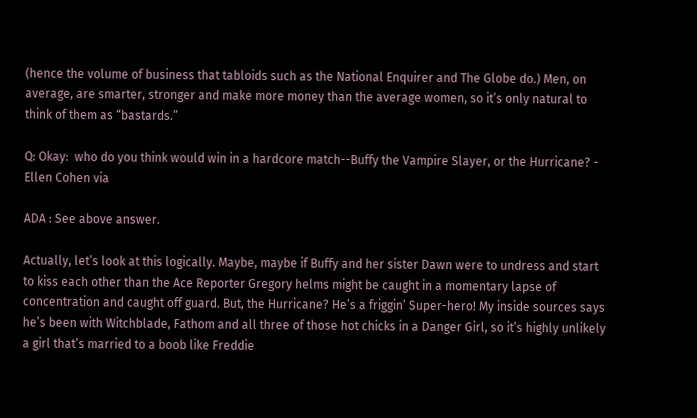(hence the volume of business that tabloids such as the National Enquirer and The Globe do.) Men, on average, are smarter, stronger and make more money than the average women, so it’s only natural to think of them as “bastards.”

Q: Okay:  who do you think would win in a hardcore match--Buffy the Vampire Slayer, or the Hurricane? - Ellen Cohen via

ADA : See above answer.

Actually, let’s look at this logically. Maybe, maybe if Buffy and her sister Dawn were to undress and start to kiss each other than the Ace Reporter Gregory helms might be caught in a momentary lapse of concentration and caught off guard. But, the Hurricane? He’s a friggin’ Super-hero! My inside sources says he’s been with Witchblade, Fathom and all three of those hot chicks in a Danger Girl, so it’s highly unlikely a girl that’s married to a boob like Freddie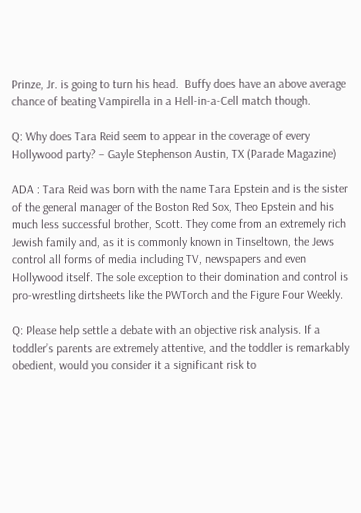Prinze, Jr. is going to turn his head.  Buffy does have an above average chance of beating Vampirella in a Hell-in-a-Cell match though.

Q: Why does Tara Reid seem to appear in the coverage of every Hollywood party? – Gayle Stephenson Austin, TX (Parade Magazine)

ADA : Tara Reid was born with the name Tara Epstein and is the sister of the general manager of the Boston Red Sox, Theo Epstein and his much less successful brother, Scott. They come from an extremely rich Jewish family and, as it is commonly known in Tinseltown, the Jews control all forms of media including TV, newspapers and even Hollywood itself. The sole exception to their domination and control is pro-wrestling dirtsheets like the PWTorch and the Figure Four Weekly.

Q: Please help settle a debate with an objective risk analysis. If a toddler’s parents are extremely attentive, and the toddler is remarkably obedient, would you consider it a significant risk to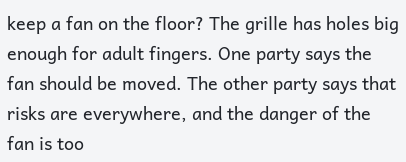keep a fan on the floor? The grille has holes big enough for adult fingers. One party says the fan should be moved. The other party says that risks are everywhere, and the danger of the fan is too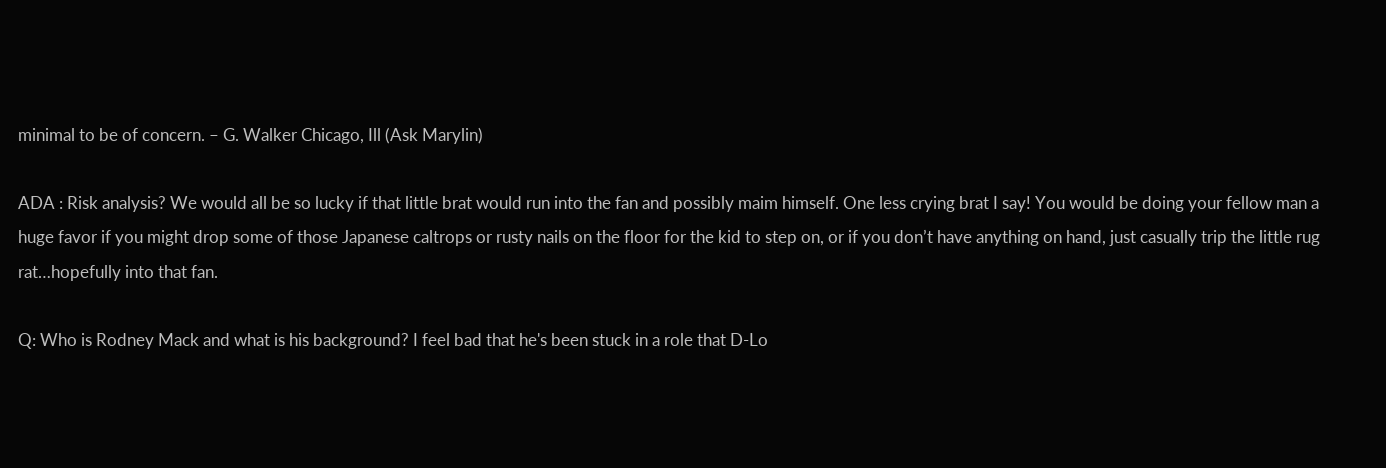minimal to be of concern. – G. Walker Chicago, Ill (Ask Marylin)

ADA : Risk analysis? We would all be so lucky if that little brat would run into the fan and possibly maim himself. One less crying brat I say! You would be doing your fellow man a huge favor if you might drop some of those Japanese caltrops or rusty nails on the floor for the kid to step on, or if you don’t have anything on hand, just casually trip the little rug rat…hopefully into that fan.

Q: Who is Rodney Mack and what is his background? I feel bad that he's been stuck in a role that D-Lo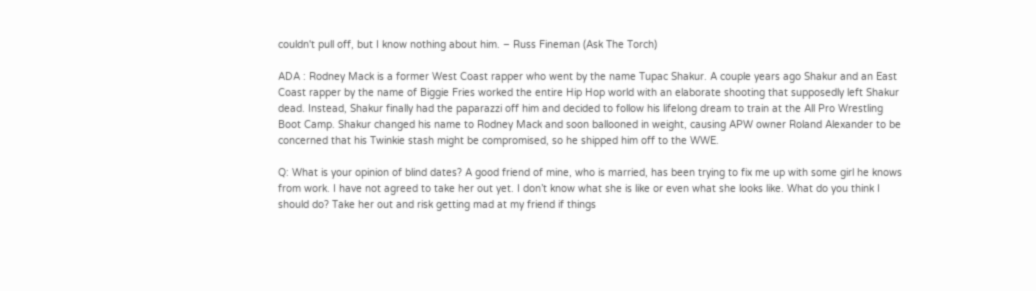couldn't pull off, but I know nothing about him. – Russ Fineman (Ask The Torch)

ADA : Rodney Mack is a former West Coast rapper who went by the name Tupac Shakur. A couple years ago Shakur and an East Coast rapper by the name of Biggie Fries worked the entire Hip Hop world with an elaborate shooting that supposedly left Shakur dead. Instead, Shakur finally had the paparazzi off him and decided to follow his lifelong dream to train at the All Pro Wrestling Boot Camp. Shakur changed his name to Rodney Mack and soon ballooned in weight, causing APW owner Roland Alexander to be concerned that his Twinkie stash might be compromised, so he shipped him off to the WWE.

Q: What is your opinion of blind dates? A good friend of mine, who is married, has been trying to fix me up with some girl he knows from work. I have not agreed to take her out yet. I don’t know what she is like or even what she looks like. What do you think I should do? Take her out and risk getting mad at my friend if things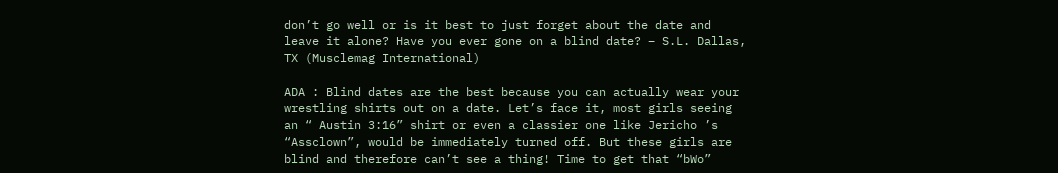don’t go well or is it best to just forget about the date and leave it alone? Have you ever gone on a blind date? – S.L. Dallas, TX (Musclemag International)

ADA : Blind dates are the best because you can actually wear your wrestling shirts out on a date. Let’s face it, most girls seeing an “ Austin 3:16” shirt or even a classier one like Jericho ’s “Assclown”, would be immediately turned off. But these girls are blind and therefore can’t see a thing! Time to get that “bWo”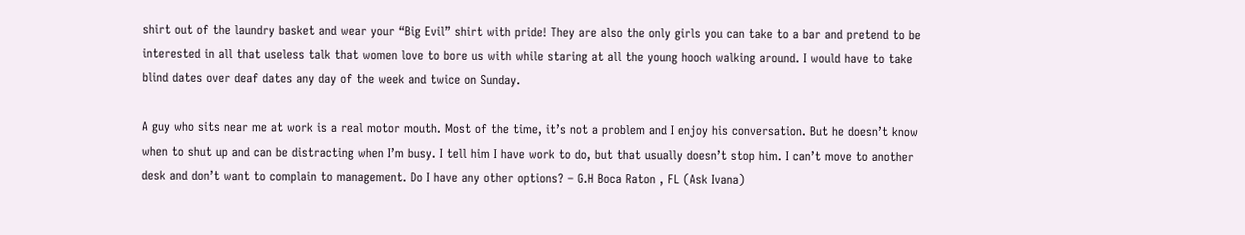shirt out of the laundry basket and wear your “Big Evil” shirt with pride! They are also the only girls you can take to a bar and pretend to be interested in all that useless talk that women love to bore us with while staring at all the young hooch walking around. I would have to take blind dates over deaf dates any day of the week and twice on Sunday.

A guy who sits near me at work is a real motor mouth. Most of the time, it’s not a problem and I enjoy his conversation. But he doesn’t know when to shut up and can be distracting when I’m busy. I tell him I have work to do, but that usually doesn’t stop him. I can’t move to another desk and don’t want to complain to management. Do I have any other options? – G.H Boca Raton , FL (Ask Ivana)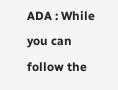ADA : While you can follow the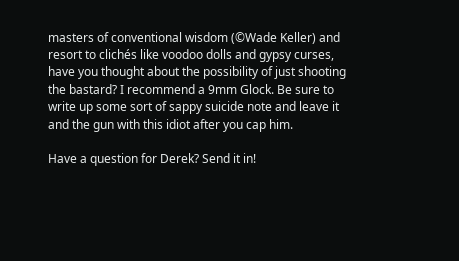masters of conventional wisdom (©Wade Keller) and resort to clichés like voodoo dolls and gypsy curses, have you thought about the possibility of just shooting the bastard? I recommend a 9mm Glock. Be sure to write up some sort of sappy suicide note and leave it and the gun with this idiot after you cap him.

Have a question for Derek? Send it in!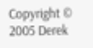Copyright © 2005 Derek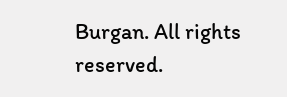Burgan. All rights reserved.